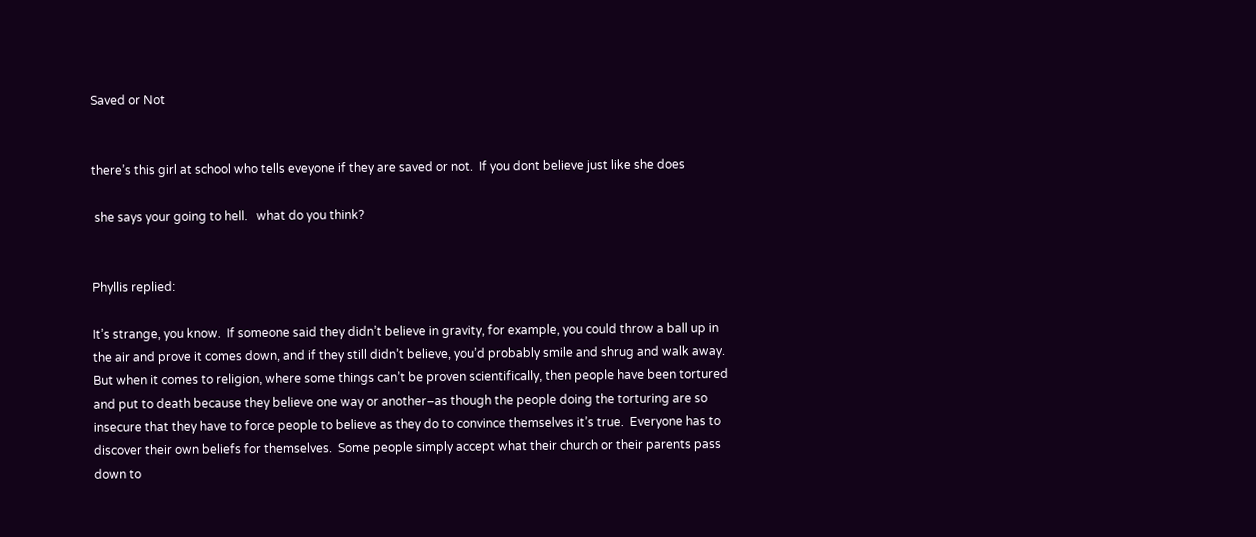Saved or Not


there’s this girl at school who tells eveyone if they are saved or not.  If you dont believe just like she does

 she says your going to hell.   what do you think?


Phyllis replied:

It’s strange, you know.  If someone said they didn’t believe in gravity, for example, you could throw a ball up in the air and prove it comes down, and if they still didn’t believe, you’d probably smile and shrug and walk away.  But when it comes to religion, where some things can’t be proven scientifically, then people have been tortured and put to death because they believe one way or another–as though the people doing the torturing are so insecure that they have to force people to believe as they do to convince themselves it’s true.  Everyone has to discover their own beliefs for themselves.  Some people simply accept what their church or their parents pass down to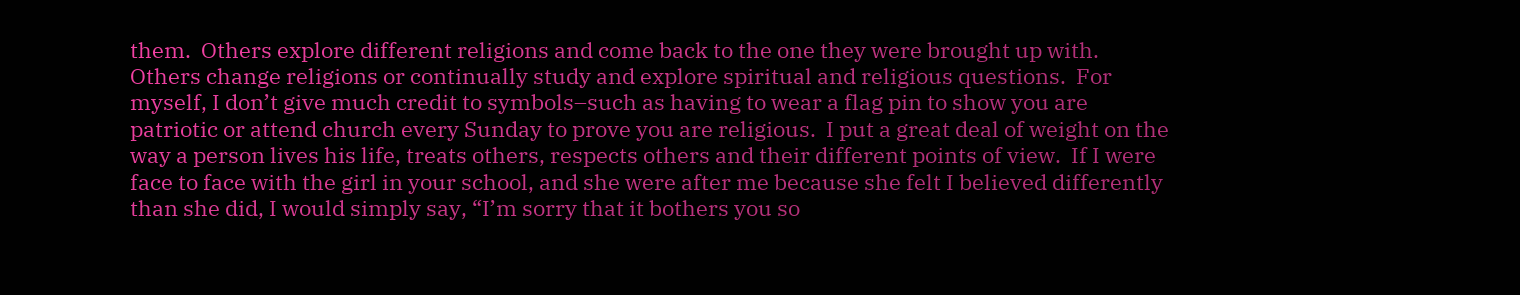them.  Others explore different religions and come back to the one they were brought up with.  Others change religions or continually study and explore spiritual and religious questions.  For myself, I don’t give much credit to symbols–such as having to wear a flag pin to show you are patriotic or attend church every Sunday to prove you are religious.  I put a great deal of weight on the way a person lives his life, treats others, respects others and their different points of view.  If I were face to face with the girl in your school, and she were after me because she felt I believed differently than she did, I would simply say, “I’m sorry that it bothers you so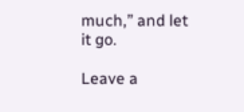much,” and let it go.

Leave a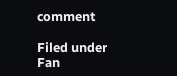comment

Filed under Fan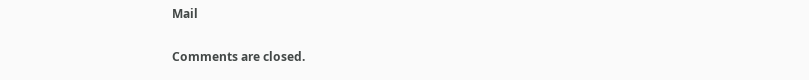Mail

Comments are closed.